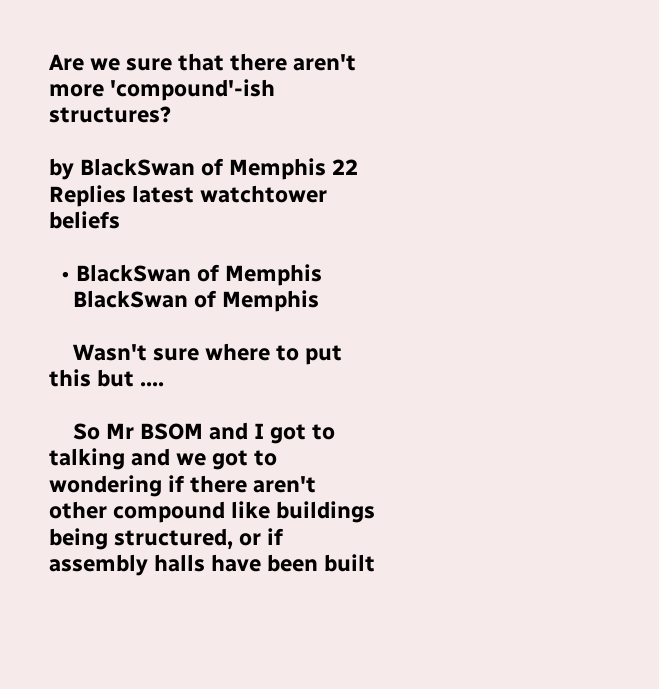Are we sure that there aren't more 'compound'-ish structures?

by BlackSwan of Memphis 22 Replies latest watchtower beliefs

  • BlackSwan of Memphis
    BlackSwan of Memphis

    Wasn't sure where to put this but ....

    So Mr BSOM and I got to talking and we got to wondering if there aren't other compound like buildings being structured, or if assembly halls have been built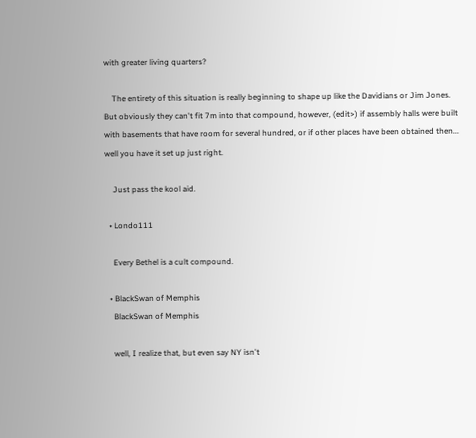with greater living quarters?

    The entirety of this situation is really beginning to shape up like the Davidians or Jim Jones. But obviously they can't fit 7m into that compound, however, (edit>) if assembly halls were built with basements that have room for several hundred, or if other places have been obtained then... well you have it set up just right.

    Just pass the kool aid.

  • Londo111

    Every Bethel is a cult compound.

  • BlackSwan of Memphis
    BlackSwan of Memphis

    well, I realize that, but even say NY isn't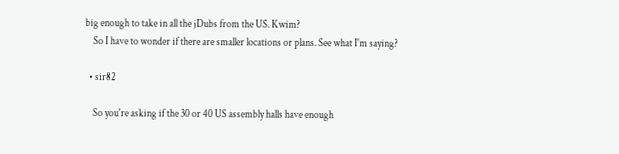big enough to take in all the jDubs from the US. Kwim?
    So I have to wonder if there are smaller locations or plans. See what I'm saying?

  • sir82

    So you're asking if the 30 or 40 US assembly halls have enough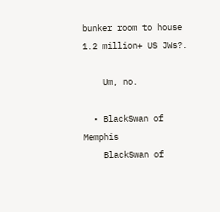bunker room to house 1.2 million+ US JWs?.

    Um, no.

  • BlackSwan of Memphis
    BlackSwan of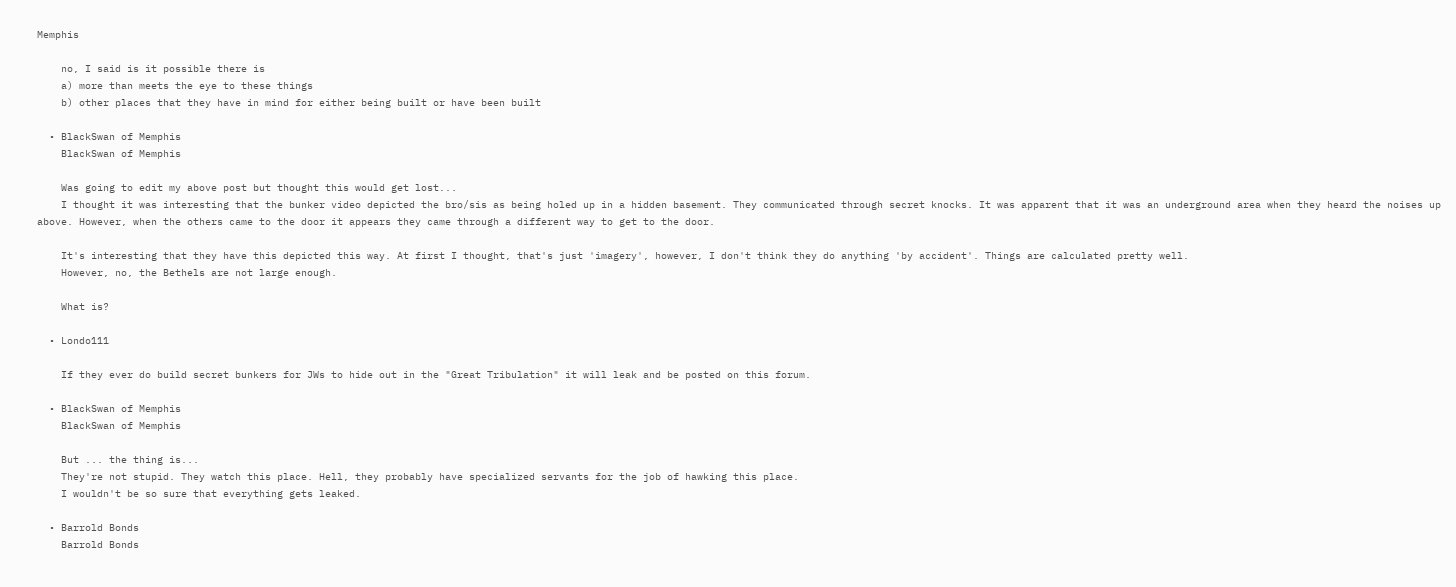Memphis

    no, I said is it possible there is
    a) more than meets the eye to these things
    b) other places that they have in mind for either being built or have been built

  • BlackSwan of Memphis
    BlackSwan of Memphis

    Was going to edit my above post but thought this would get lost...
    I thought it was interesting that the bunker video depicted the bro/sis as being holed up in a hidden basement. They communicated through secret knocks. It was apparent that it was an underground area when they heard the noises up above. However, when the others came to the door it appears they came through a different way to get to the door.

    It's interesting that they have this depicted this way. At first I thought, that's just 'imagery', however, I don't think they do anything 'by accident'. Things are calculated pretty well.
    However, no, the Bethels are not large enough.

    What is?

  • Londo111

    If they ever do build secret bunkers for JWs to hide out in the "Great Tribulation" it will leak and be posted on this forum.

  • BlackSwan of Memphis
    BlackSwan of Memphis

    But ... the thing is...
    They're not stupid. They watch this place. Hell, they probably have specialized servants for the job of hawking this place.
    I wouldn't be so sure that everything gets leaked.

  • Barrold Bonds
    Barrold Bonds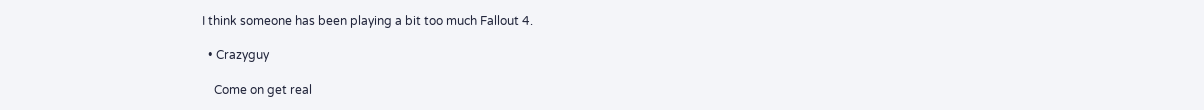I think someone has been playing a bit too much Fallout 4.

  • Crazyguy

    Come on get real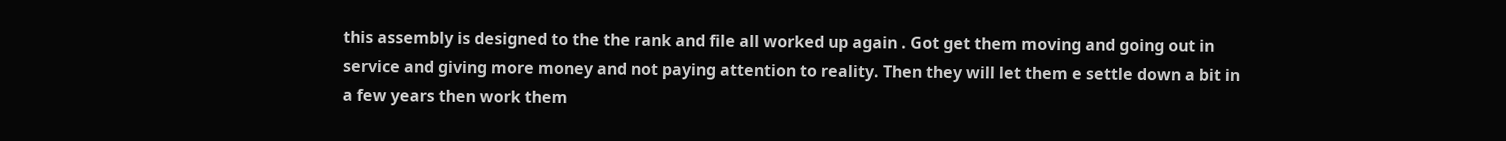this assembly is designed to the the rank and file all worked up again . Got get them moving and going out in service and giving more money and not paying attention to reality. Then they will let them e settle down a bit in a few years then work them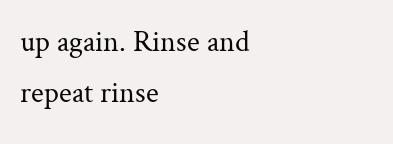up again. Rinse and repeat rinse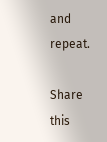and repeat.

Share this